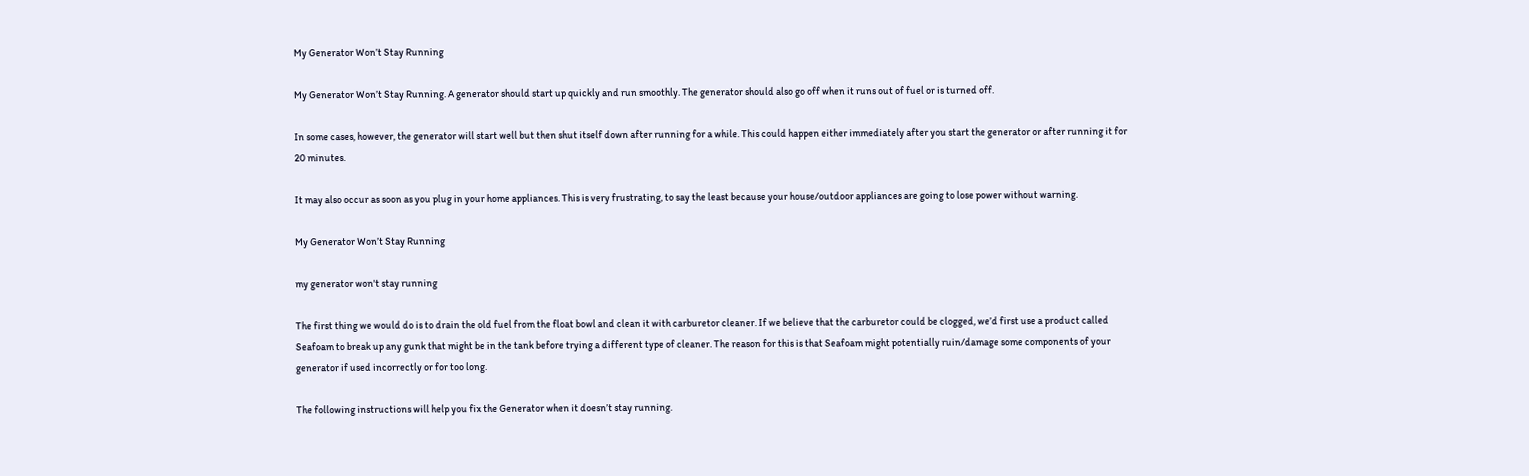My Generator Won’t Stay Running

My Generator Won’t Stay Running. A generator should start up quickly and run smoothly. The generator should also go off when it runs out of fuel or is turned off.

In some cases, however, the generator will start well but then shut itself down after running for a while. This could happen either immediately after you start the generator or after running it for 20 minutes.

It may also occur as soon as you plug in your home appliances. This is very frustrating, to say the least because your house/outdoor appliances are going to lose power without warning.

My Generator Won’t Stay Running

my generator won't stay running

The first thing we would do is to drain the old fuel from the float bowl and clean it with carburetor cleaner. If we believe that the carburetor could be clogged, we’d first use a product called Seafoam to break up any gunk that might be in the tank before trying a different type of cleaner. The reason for this is that Seafoam might potentially ruin/damage some components of your generator if used incorrectly or for too long.

The following instructions will help you fix the Generator when it doesn’t stay running.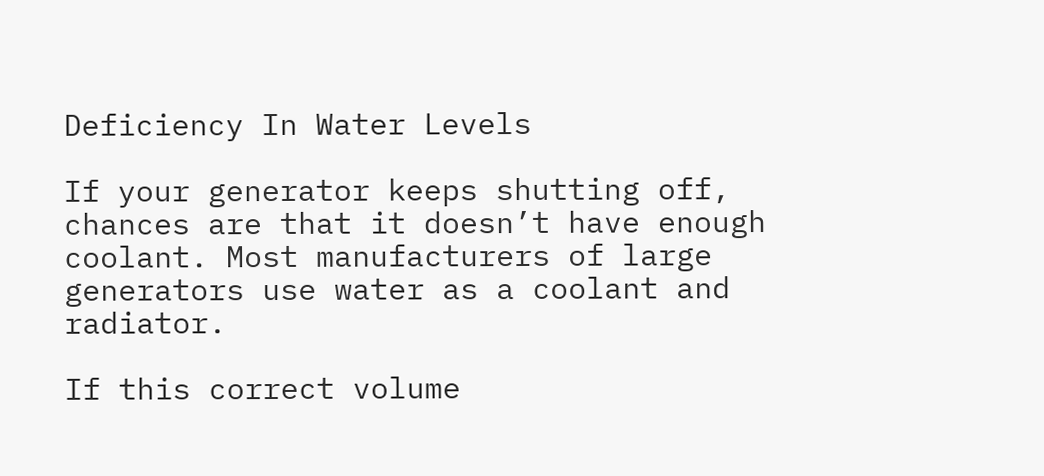Deficiency In Water Levels

If your generator keeps shutting off, chances are that it doesn’t have enough coolant. Most manufacturers of large generators use water as a coolant and radiator.

If this correct volume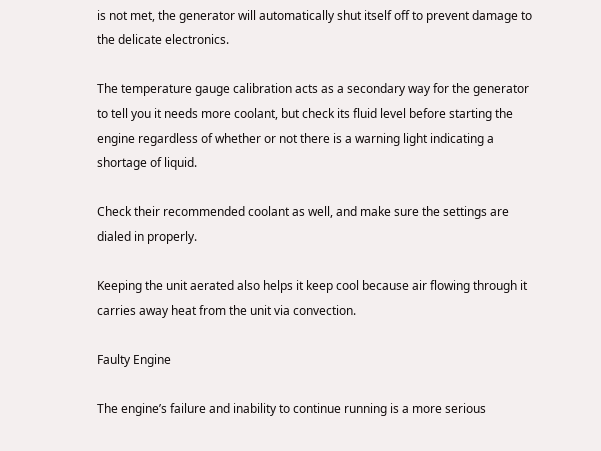is not met, the generator will automatically shut itself off to prevent damage to the delicate electronics.

The temperature gauge calibration acts as a secondary way for the generator to tell you it needs more coolant, but check its fluid level before starting the engine regardless of whether or not there is a warning light indicating a shortage of liquid.

Check their recommended coolant as well, and make sure the settings are dialed in properly.

Keeping the unit aerated also helps it keep cool because air flowing through it carries away heat from the unit via convection.

Faulty Engine

The engine’s failure and inability to continue running is a more serious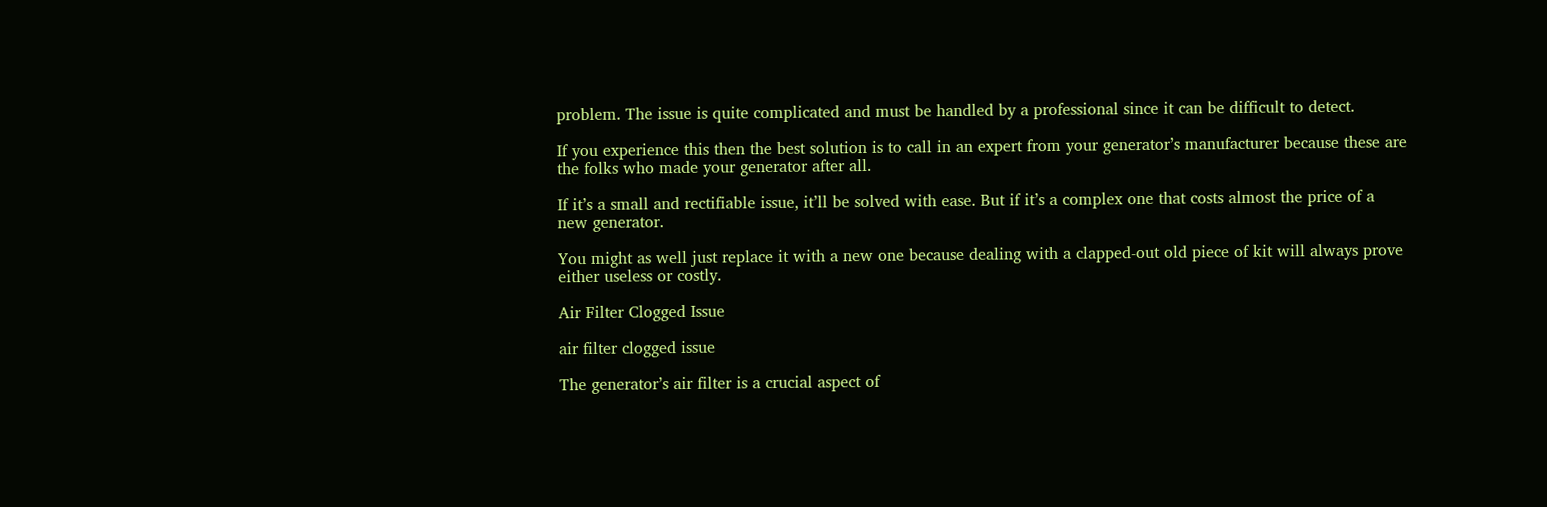problem. The issue is quite complicated and must be handled by a professional since it can be difficult to detect.

If you experience this then the best solution is to call in an expert from your generator’s manufacturer because these are the folks who made your generator after all.

If it’s a small and rectifiable issue, it’ll be solved with ease. But if it’s a complex one that costs almost the price of a new generator.

You might as well just replace it with a new one because dealing with a clapped-out old piece of kit will always prove either useless or costly.

Air Filter Clogged Issue

air filter clogged issue

The generator’s air filter is a crucial aspect of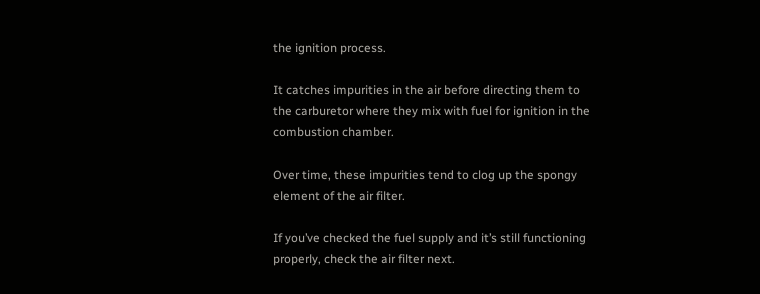the ignition process.

It catches impurities in the air before directing them to the carburetor where they mix with fuel for ignition in the combustion chamber.

Over time, these impurities tend to clog up the spongy element of the air filter.

If you’ve checked the fuel supply and it’s still functioning properly, check the air filter next.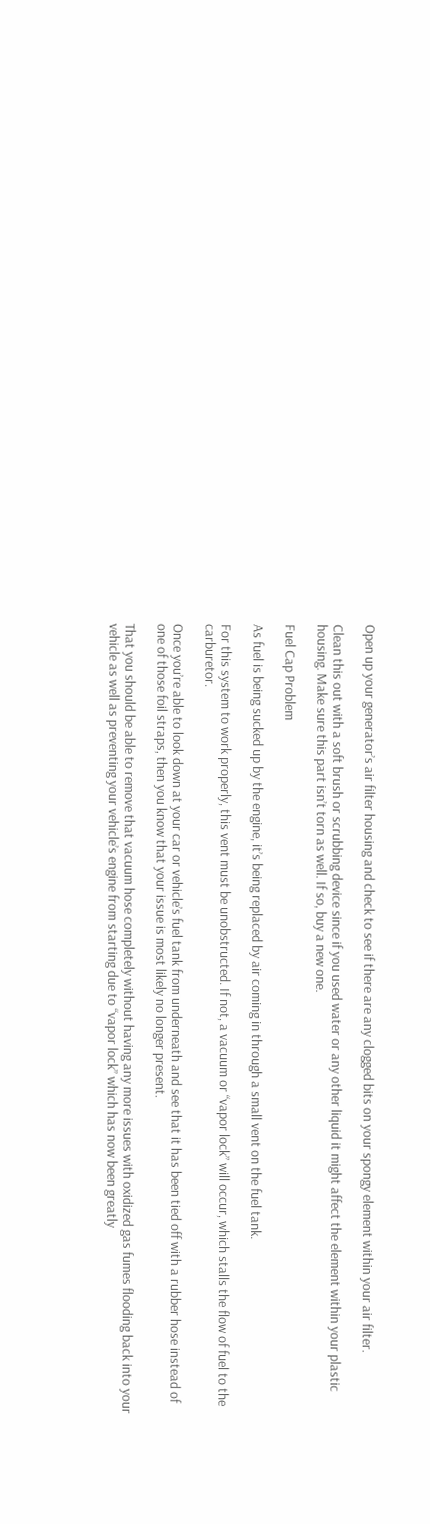Open up your generator’s air filter housing and check to see if there are any clogged bits on your spongy element within your air filter.

Clean this out with a soft brush or scrubbing device since if you used water or any other liquid it might affect the element within your plastic housing. Make sure this part isn’t torn as well. If so, buy a new one.

Fuel Cap Problem

As fuel is being sucked up by the engine, it’s being replaced by air coming in through a small vent on the fuel tank.

For this system to work properly, this vent must be unobstructed. If not, a vacuum or “vapor lock” will occur, which stalls the flow of fuel to the carburetor.

Once you’re able to look down at your car or vehicle’s fuel tank from underneath and see that it has been tied off with a rubber hose instead of one of those foil straps, then you know that your issue is most likely no longer present.

That you should be able to remove that vacuum hose completely without having any more issues with oxidized gas fumes flooding back into your vehicle as well as preventing your vehicle’s engine from starting due to “vapor lock” which has now been greatly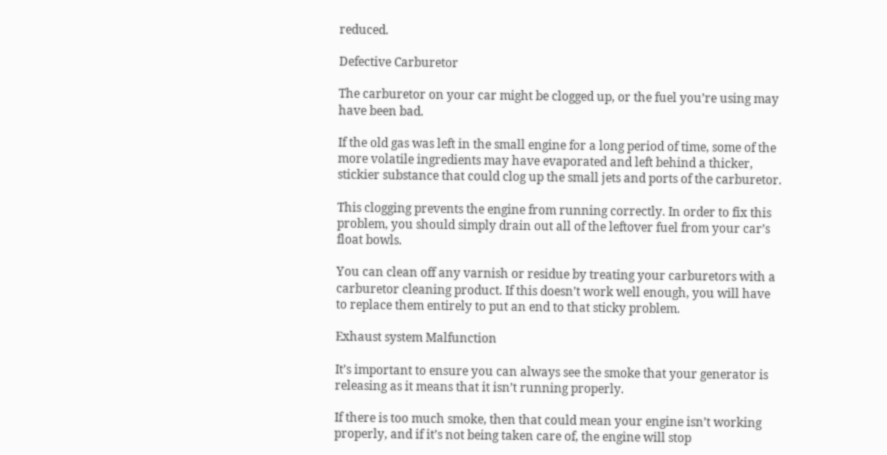reduced.

Defective Carburetor

The carburetor on your car might be clogged up, or the fuel you’re using may have been bad.

If the old gas was left in the small engine for a long period of time, some of the more volatile ingredients may have evaporated and left behind a thicker, stickier substance that could clog up the small jets and ports of the carburetor.

This clogging prevents the engine from running correctly. In order to fix this problem, you should simply drain out all of the leftover fuel from your car’s float bowls.

You can clean off any varnish or residue by treating your carburetors with a carburetor cleaning product. If this doesn’t work well enough, you will have to replace them entirely to put an end to that sticky problem.

Exhaust system Malfunction

It’s important to ensure you can always see the smoke that your generator is releasing as it means that it isn’t running properly.

If there is too much smoke, then that could mean your engine isn’t working properly, and if it’s not being taken care of, the engine will stop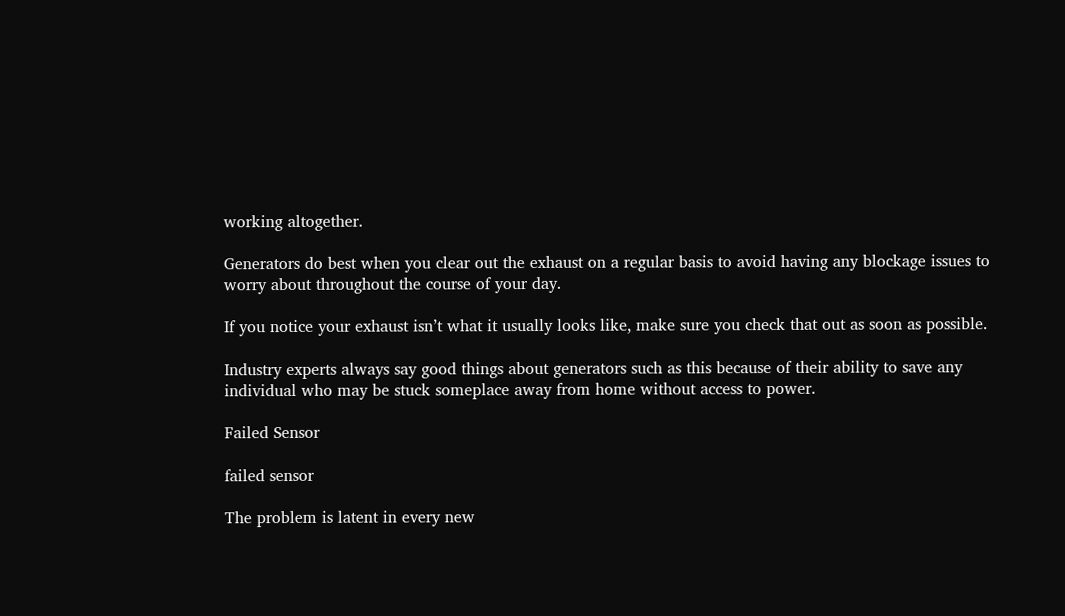working altogether.

Generators do best when you clear out the exhaust on a regular basis to avoid having any blockage issues to worry about throughout the course of your day.

If you notice your exhaust isn’t what it usually looks like, make sure you check that out as soon as possible.

Industry experts always say good things about generators such as this because of their ability to save any individual who may be stuck someplace away from home without access to power.

Failed Sensor

failed sensor

The problem is latent in every new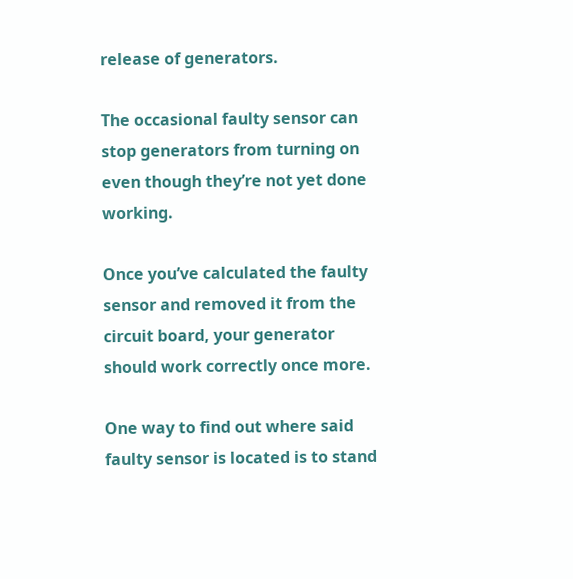release of generators.

The occasional faulty sensor can stop generators from turning on even though they’re not yet done working.

Once you’ve calculated the faulty sensor and removed it from the circuit board, your generator should work correctly once more.

One way to find out where said faulty sensor is located is to stand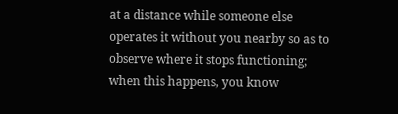at a distance while someone else operates it without you nearby so as to observe where it stops functioning; when this happens, you know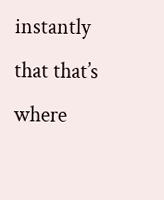instantly that that’s where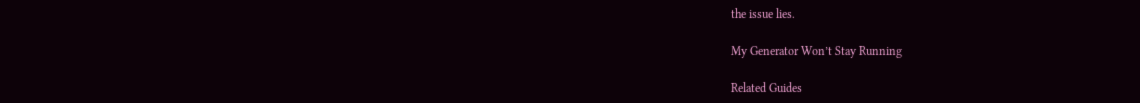the issue lies.

My Generator Won’t Stay Running

Related Guides